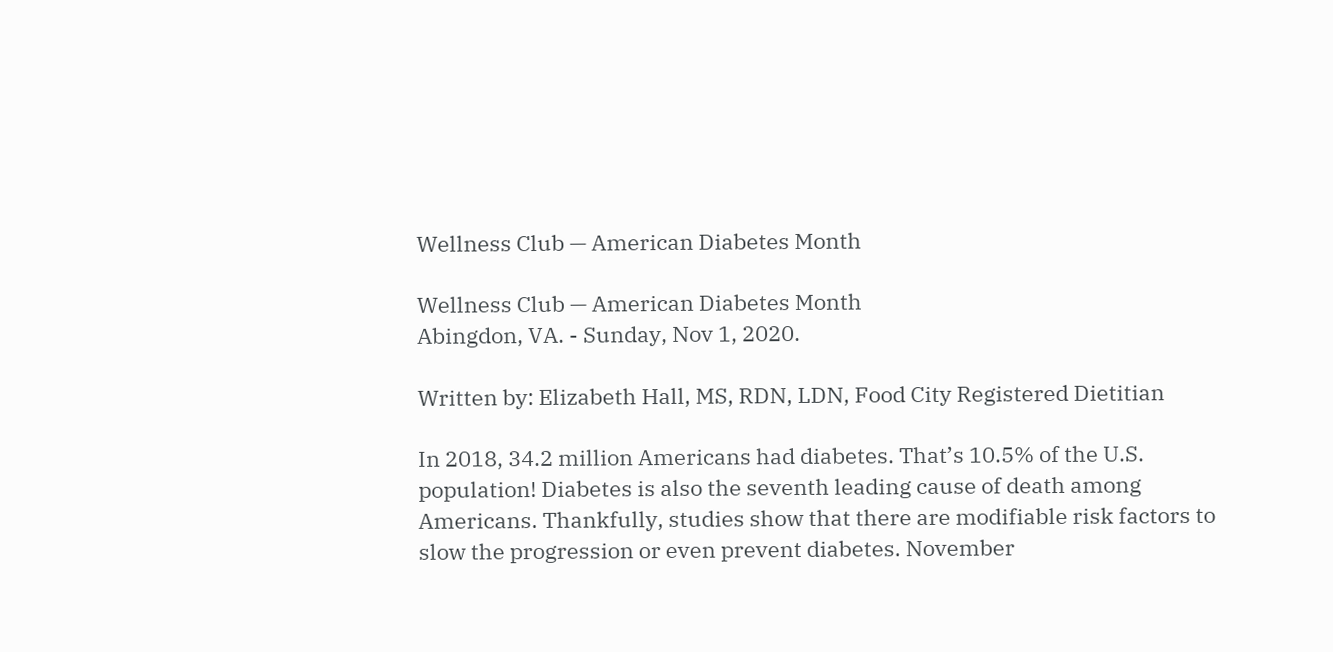Wellness Club — American Diabetes Month

Wellness Club — American Diabetes Month
Abingdon, VA. - Sunday, Nov 1, 2020.

Written by: Elizabeth Hall, MS, RDN, LDN, Food City Registered Dietitian

In 2018, 34.2 million Americans had diabetes. That’s 10.5% of the U.S. population! Diabetes is also the seventh leading cause of death among Americans. Thankfully, studies show that there are modifiable risk factors to slow the progression or even prevent diabetes. November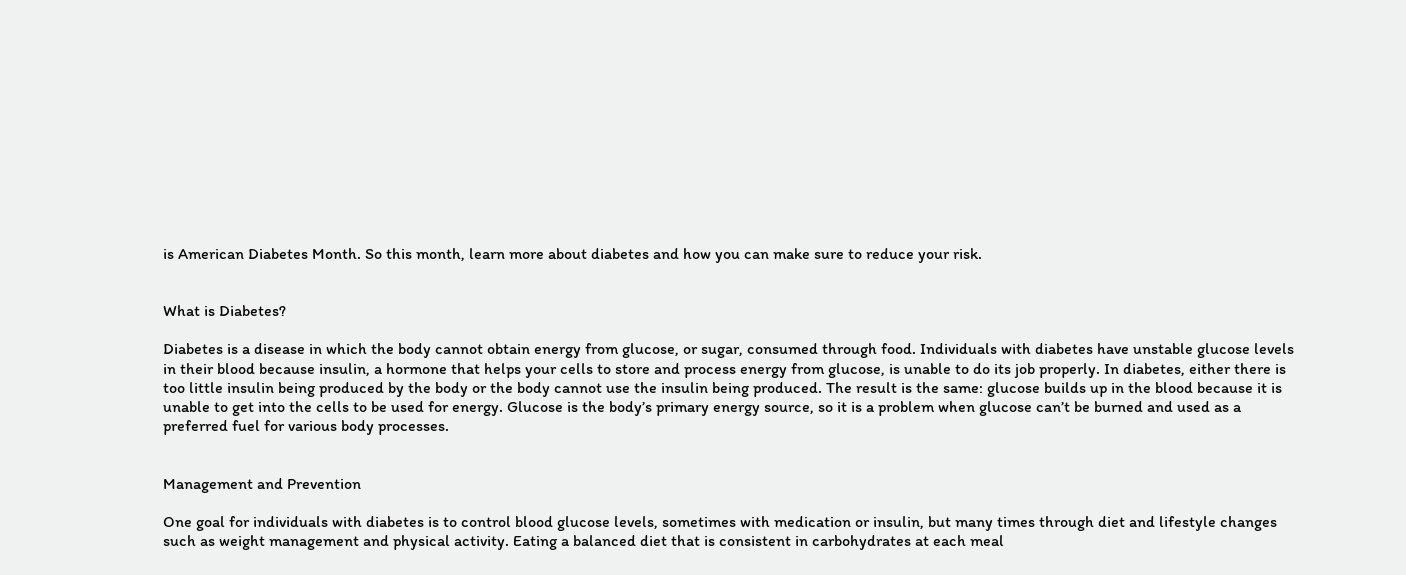is American Diabetes Month. So this month, learn more about diabetes and how you can make sure to reduce your risk.


What is Diabetes?

Diabetes is a disease in which the body cannot obtain energy from glucose, or sugar, consumed through food. Individuals with diabetes have unstable glucose levels in their blood because insulin, a hormone that helps your cells to store and process energy from glucose, is unable to do its job properly. In diabetes, either there is too little insulin being produced by the body or the body cannot use the insulin being produced. The result is the same: glucose builds up in the blood because it is unable to get into the cells to be used for energy. Glucose is the body’s primary energy source, so it is a problem when glucose can’t be burned and used as a preferred fuel for various body processes.


Management and Prevention

One goal for individuals with diabetes is to control blood glucose levels, sometimes with medication or insulin, but many times through diet and lifestyle changes such as weight management and physical activity. Eating a balanced diet that is consistent in carbohydrates at each meal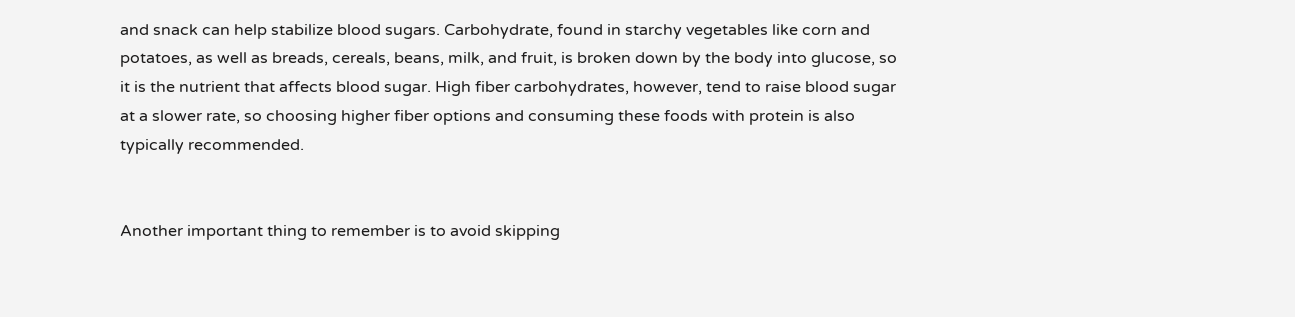and snack can help stabilize blood sugars. Carbohydrate, found in starchy vegetables like corn and potatoes, as well as breads, cereals, beans, milk, and fruit, is broken down by the body into glucose, so it is the nutrient that affects blood sugar. High fiber carbohydrates, however, tend to raise blood sugar at a slower rate, so choosing higher fiber options and consuming these foods with protein is also typically recommended.


Another important thing to remember is to avoid skipping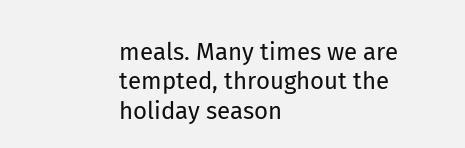meals. Many times we are tempted, throughout the holiday season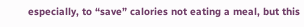especially, to “save” calories not eating a meal, but this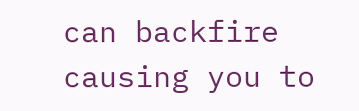can backfire causing you to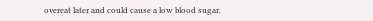overeat later and could cause a low blood sugar.